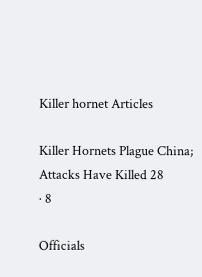Killer hornet Articles

Killer Hornets Plague China; Attacks Have Killed 28
· 8

Officials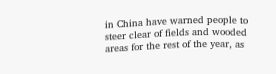in China have warned people to steer clear of fields and wooded areas for the rest of the year, as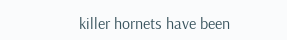killer hornets have been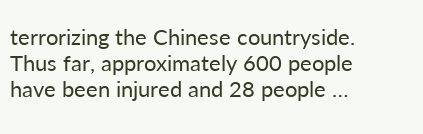terrorizing the Chinese countryside. Thus far, approximately 600 people have been injured and 28 people …